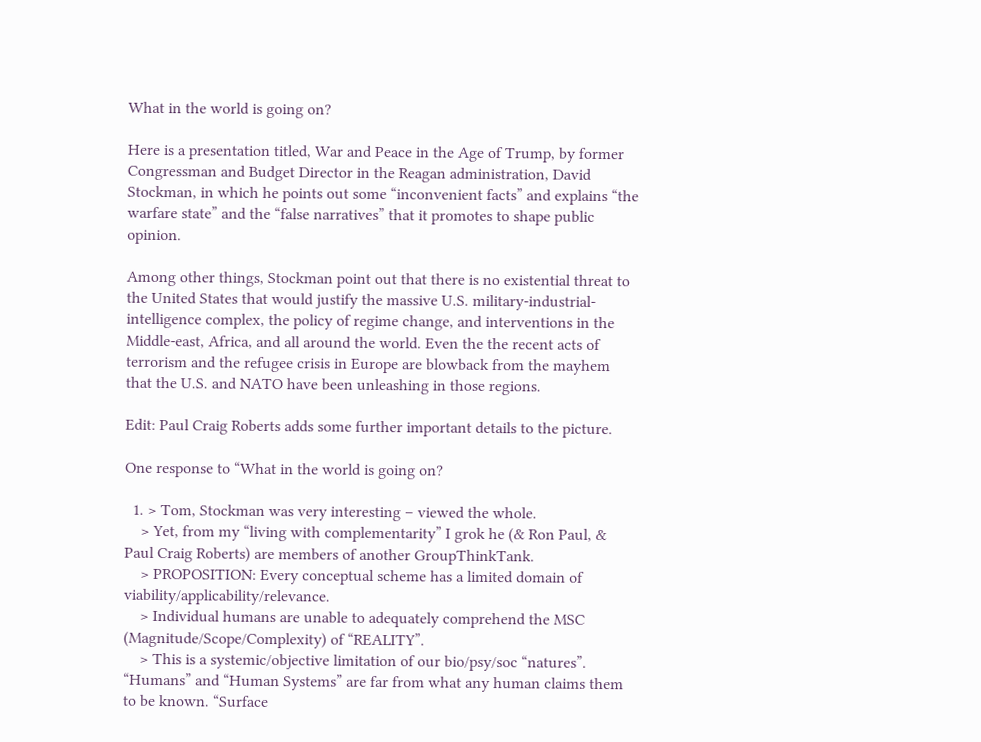What in the world is going on?

Here is a presentation titled, War and Peace in the Age of Trump, by former Congressman and Budget Director in the Reagan administration, David Stockman, in which he points out some “inconvenient facts” and explains “the warfare state” and the “false narratives” that it promotes to shape public opinion.

Among other things, Stockman point out that there is no existential threat to the United States that would justify the massive U.S. military-industrial-intelligence complex, the policy of regime change, and interventions in the Middle-east, Africa, and all around the world. Even the the recent acts of terrorism and the refugee crisis in Europe are blowback from the mayhem that the U.S. and NATO have been unleashing in those regions.

Edit: Paul Craig Roberts adds some further important details to the picture.

One response to “What in the world is going on?

  1. > Tom, Stockman was very interesting – viewed the whole.
    > Yet, from my “living with complementarity” I grok he (& Ron Paul, & Paul Craig Roberts) are members of another GroupThinkTank.
    > PROPOSITION: Every conceptual scheme has a limited domain of viability/applicability/relevance.
    > Individual humans are unable to adequately comprehend the MSC (Magnitude/Scope/Complexity) of “REALITY”.
    > This is a systemic/objective limitation of our bio/psy/soc “natures”. “Humans” and “Human Systems” are far from what any human claims them to be known. “Surface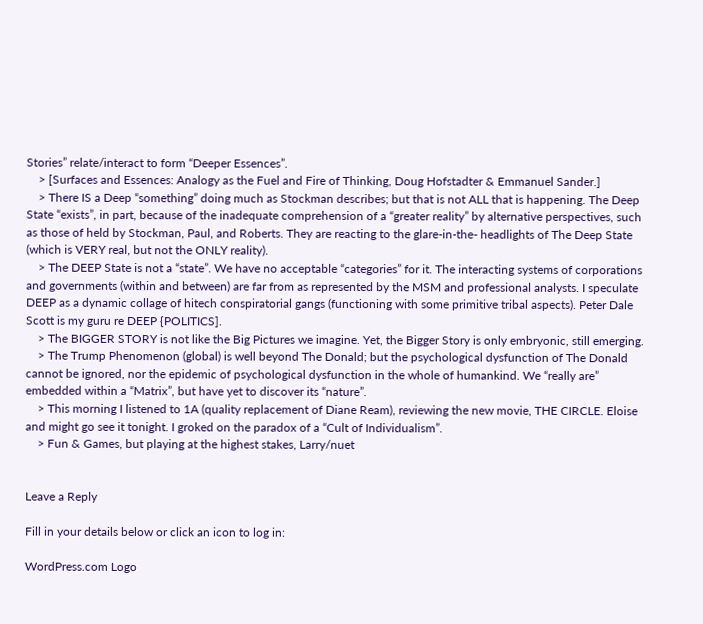Stories” relate/interact to form “Deeper Essences”.
    > [Surfaces and Essences: Analogy as the Fuel and Fire of Thinking, Doug Hofstadter & Emmanuel Sander.]
    > There IS a Deep “something” doing much as Stockman describes; but that is not ALL that is happening. The Deep State “exists”, in part, because of the inadequate comprehension of a “greater reality” by alternative perspectives, such as those of held by Stockman, Paul, and Roberts. They are reacting to the glare-in-the- headlights of The Deep State (which is VERY real, but not the ONLY reality).
    > The DEEP State is not a “state”. We have no acceptable “categories” for it. The interacting systems of corporations and governments (within and between) are far from as represented by the MSM and professional analysts. I speculate DEEP as a dynamic collage of hitech conspiratorial gangs (functioning with some primitive tribal aspects). Peter Dale Scott is my guru re DEEP {POLITICS].
    > The BIGGER STORY is not like the Big Pictures we imagine. Yet, the Bigger Story is only embryonic, still emerging.
    > The Trump Phenomenon (global) is well beyond The Donald; but the psychological dysfunction of The Donald cannot be ignored, nor the epidemic of psychological dysfunction in the whole of humankind. We “really are” embedded within a “Matrix”, but have yet to discover its “nature”.
    > This morning I listened to 1A (quality replacement of Diane Ream), reviewing the new movie, THE CIRCLE. Eloise and might go see it tonight. I groked on the paradox of a “Cult of Individualism”.
    > Fun & Games, but playing at the highest stakes, Larry/nuet


Leave a Reply

Fill in your details below or click an icon to log in:

WordPress.com Logo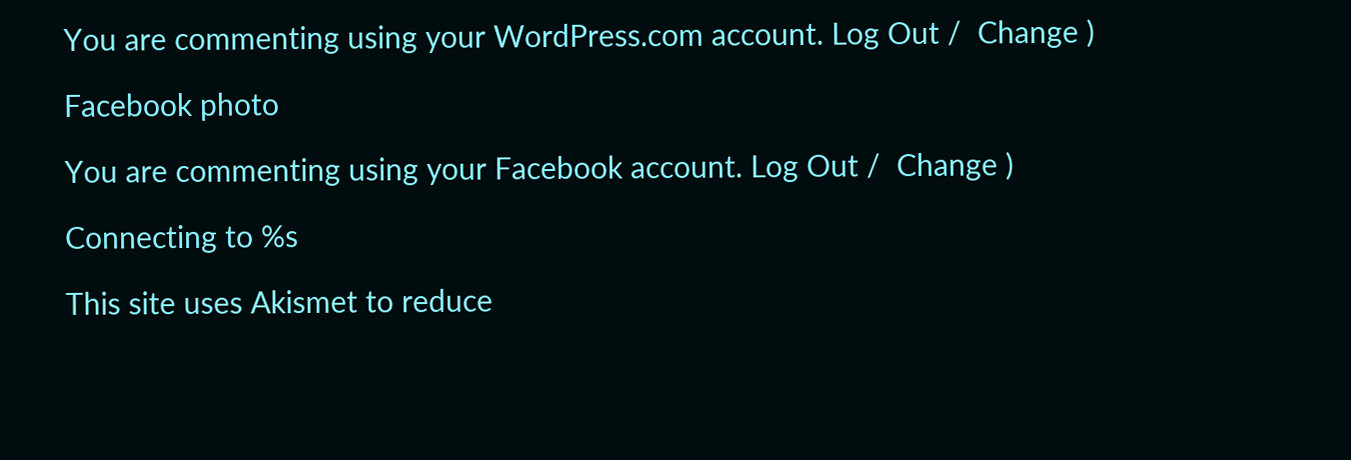You are commenting using your WordPress.com account. Log Out /  Change )

Facebook photo

You are commenting using your Facebook account. Log Out /  Change )

Connecting to %s

This site uses Akismet to reduce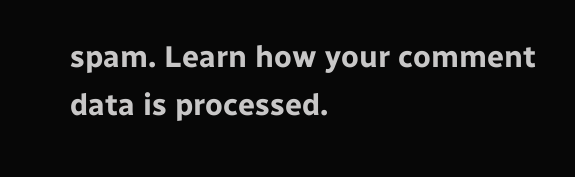spam. Learn how your comment data is processed.